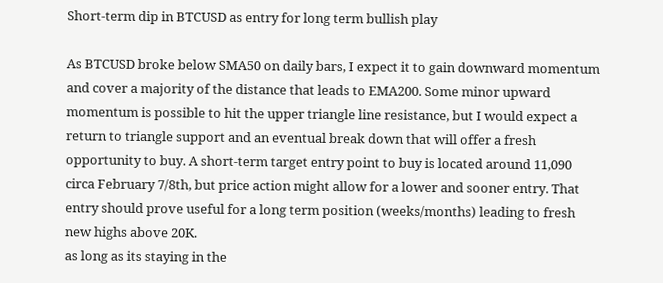Short-term dip in BTCUSD as entry for long term bullish play

As BTCUSD broke below SMA50 on daily bars, I expect it to gain downward momentum and cover a majority of the distance that leads to EMA200. Some minor upward momentum is possible to hit the upper triangle line resistance, but I would expect a return to triangle support and an eventual break down that will offer a fresh opportunity to buy. A short-term target entry point to buy is located around 11,090 circa February 7/8th, but price action might allow for a lower and sooner entry. That entry should prove useful for a long term position (weeks/months) leading to fresh new highs above 20K.
as long as its staying in the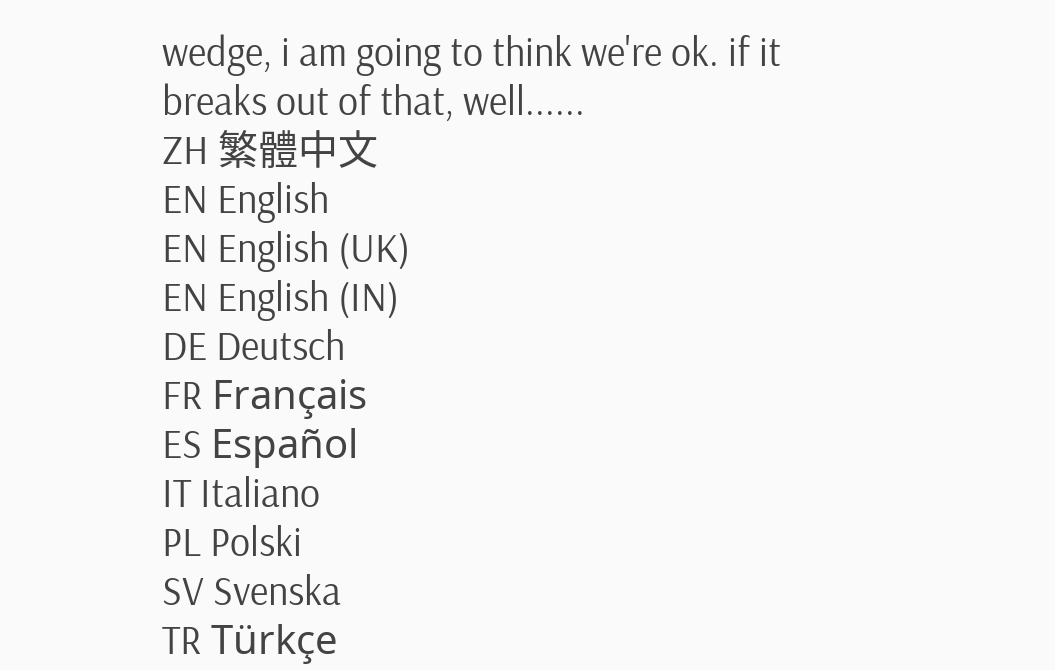wedge, i am going to think we're ok. if it breaks out of that, well......
ZH 繁體中文
EN English
EN English (UK)
EN English (IN)
DE Deutsch
FR Français
ES Español
IT Italiano
PL Polski
SV Svenska
TR Türkçe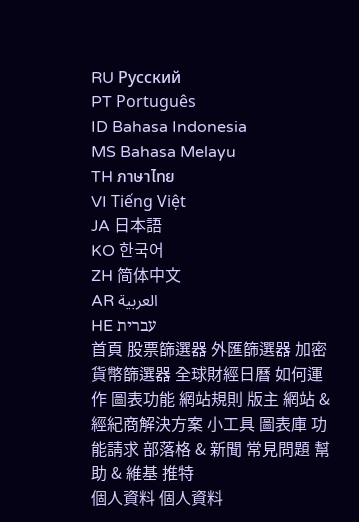RU Русский
PT Português
ID Bahasa Indonesia
MS Bahasa Melayu
TH ภาษาไทย
VI Tiếng Việt
JA 日本語
KO 한국어
ZH 简体中文
AR العربية
HE עברית
首頁 股票篩選器 外匯篩選器 加密貨幣篩選器 全球財經日曆 如何運作 圖表功能 網站規則 版主 網站 & 經紀商解決方案 小工具 圖表庫 功能請求 部落格 & 新聞 常見問題 幫助 & 維基 推特
個人資料 個人資料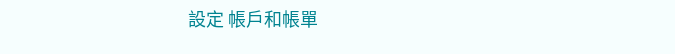設定 帳戶和帳單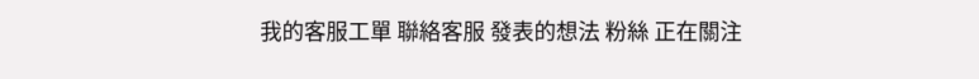我的客服工單 聯絡客服 發表的想法 粉絲 正在關注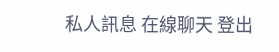私人訊息 在線聊天 登出